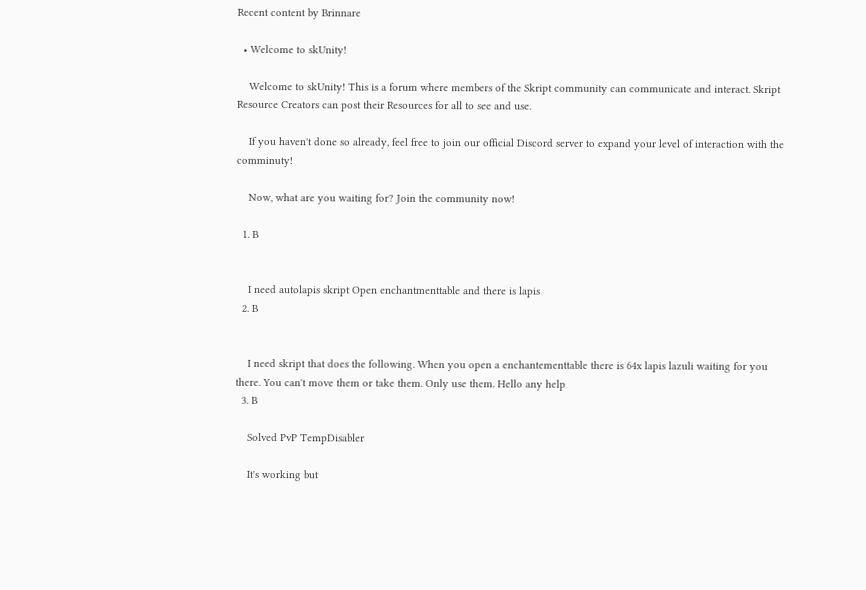Recent content by Brinnare

  • Welcome to skUnity!

    Welcome to skUnity! This is a forum where members of the Skript community can communicate and interact. Skript Resource Creators can post their Resources for all to see and use.

    If you haven't done so already, feel free to join our official Discord server to expand your level of interaction with the comminuty!

    Now, what are you waiting for? Join the community now!

  1. B


    I need autolapis skript Open enchantmenttable and there is lapis
  2. B


    I need skript that does the following. When you open a enchantementtable there is 64x lapis lazuli waiting for you there. You can't move them or take them. Only use them. Hello any help
  3. B

    Solved PvP TempDisabler

    It's working but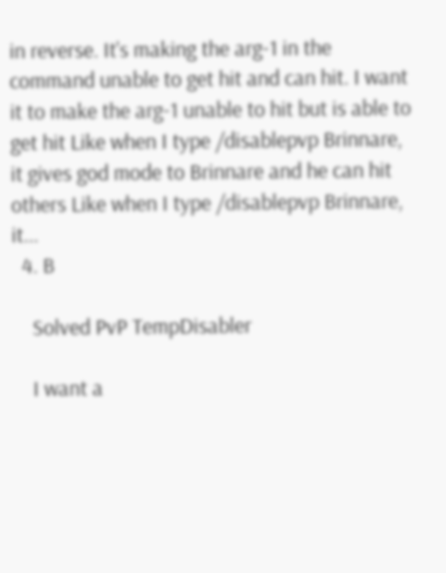in reverse. It's making the arg-1 in the command unable to get hit and can hit. I want it to make the arg-1 unable to hit but is able to get hit Like when I type /disablepvp Brinnare, it gives god mode to Brinnare and he can hit others Like when I type /disablepvp Brinnare, it...
  4. B

    Solved PvP TempDisabler

    I want a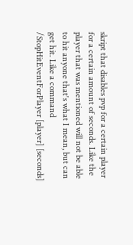skript that disables pvp for a certain player for a certain amount of seconds. Like the player that was mentioned will not be able to hit anyone that's what I mean, but can get hit. Like a command /StopHitEventForPlayer [player] [seconds]